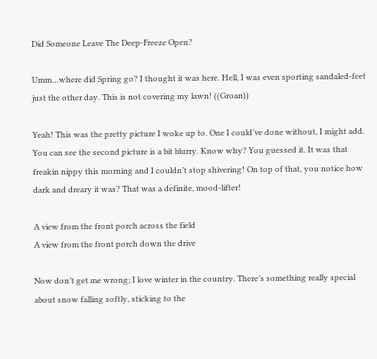Did Someone Leave The Deep-Freeze Open?

Umm…where did Spring go? I thought it was here. Hell, I was even sporting sandaled-feet just the other day. This is not covering my lawn! ((Groan))

Yeah! This was the pretty picture I woke up to. One I could’ve done without, I might add. You can see the second picture is a bit blurry. Know why? You guessed it. It was that freakin nippy this morning and I couldn’t stop shivering! On top of that, you notice how dark and dreary it was? That was a definite, mood-lifter!

A view from the front porch across the field
A view from the front porch down the drive

Now don’t get me wrong; I love winter in the country. There’s something really special about snow falling softly, sticking to the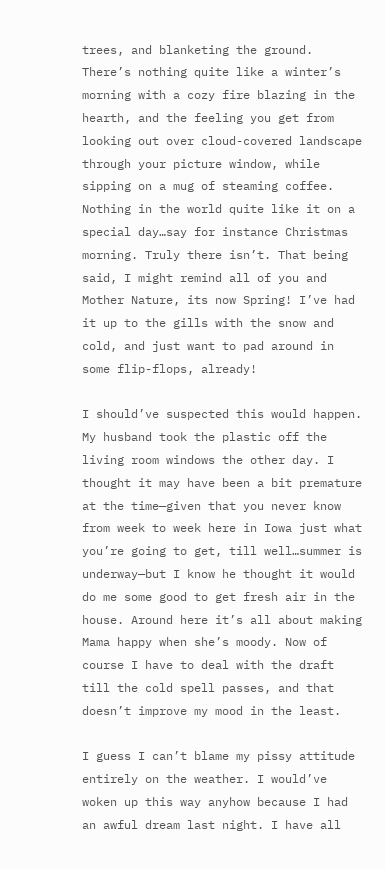trees, and blanketing the ground. There’s nothing quite like a winter’s morning with a cozy fire blazing in the hearth, and the feeling you get from looking out over cloud-covered landscape through your picture window, while sipping on a mug of steaming coffee. Nothing in the world quite like it on a special day…say for instance Christmas morning. Truly there isn’t. That being said, I might remind all of you and Mother Nature, its now Spring! I’ve had it up to the gills with the snow and cold, and just want to pad around in some flip-flops, already!

I should’ve suspected this would happen. My husband took the plastic off the living room windows the other day. I thought it may have been a bit premature at the time—given that you never know from week to week here in Iowa just what you’re going to get, till well…summer is underway—but I know he thought it would do me some good to get fresh air in the house. Around here it’s all about making Mama happy when she’s moody. Now of course I have to deal with the draft till the cold spell passes, and that doesn’t improve my mood in the least.

I guess I can’t blame my pissy attitude entirely on the weather. I would’ve woken up this way anyhow because I had an awful dream last night. I have all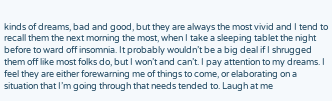kinds of dreams, bad and good, but they are always the most vivid and I tend to recall them the next morning the most, when I take a sleeping tablet the night before to ward off insomnia. It probably wouldn’t be a big deal if I shrugged them off like most folks do, but I won’t and can’t. I pay attention to my dreams. I feel they are either forewarning me of things to come, or elaborating on a situation that I’m going through that needs tended to. Laugh at me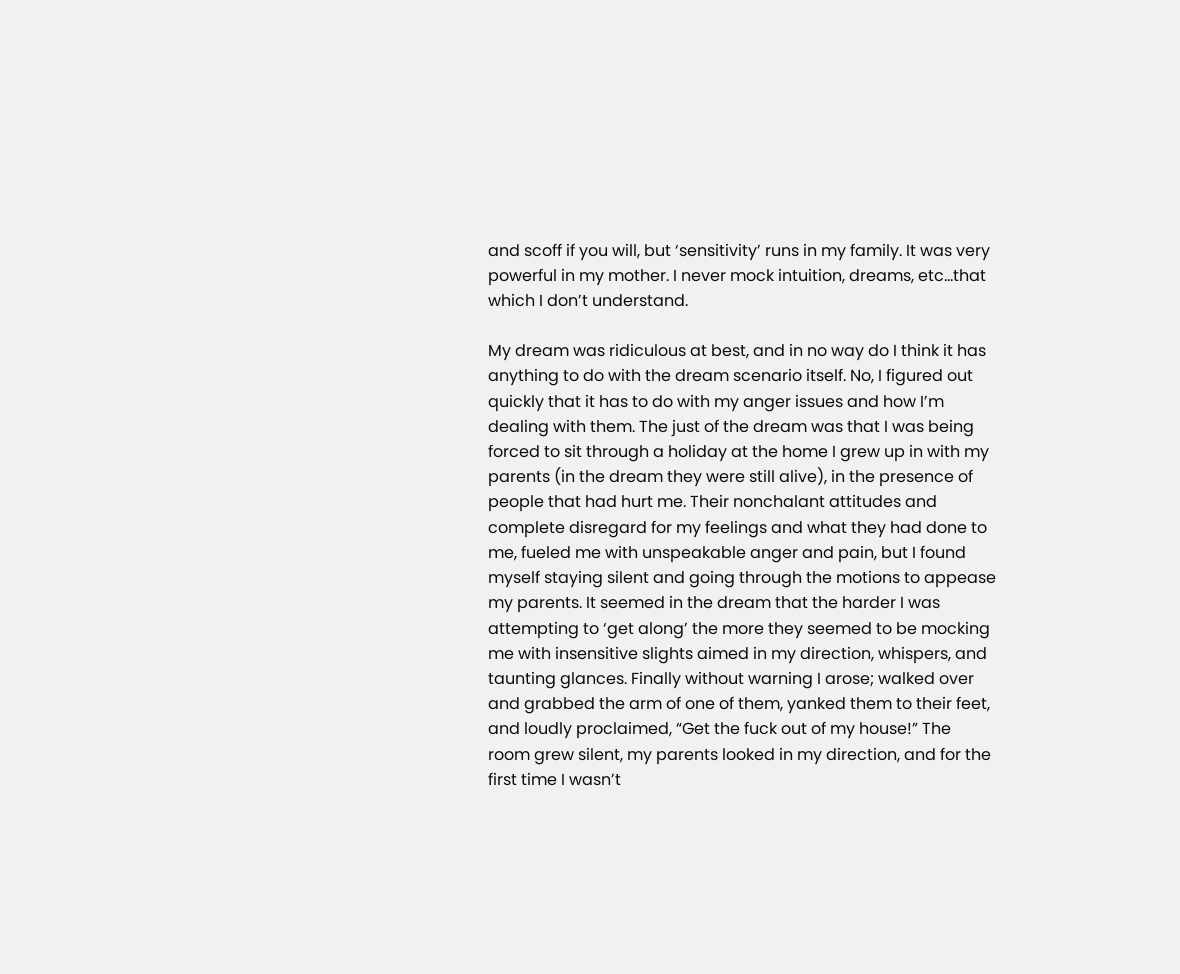and scoff if you will, but ‘sensitivity’ runs in my family. It was very powerful in my mother. I never mock intuition, dreams, etc…that which I don’t understand.

My dream was ridiculous at best, and in no way do I think it has anything to do with the dream scenario itself. No, I figured out quickly that it has to do with my anger issues and how I’m dealing with them. The just of the dream was that I was being forced to sit through a holiday at the home I grew up in with my parents (in the dream they were still alive), in the presence of people that had hurt me. Their nonchalant attitudes and complete disregard for my feelings and what they had done to me, fueled me with unspeakable anger and pain, but I found myself staying silent and going through the motions to appease my parents. It seemed in the dream that the harder I was attempting to ‘get along’ the more they seemed to be mocking me with insensitive slights aimed in my direction, whispers, and taunting glances. Finally without warning I arose; walked over and grabbed the arm of one of them, yanked them to their feet, and loudly proclaimed, “Get the fuck out of my house!” The room grew silent, my parents looked in my direction, and for the first time I wasn’t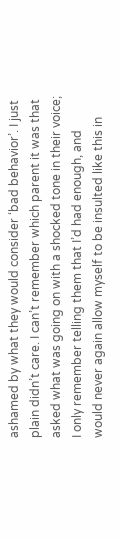ashamed by what they would consider ‘bad behavior’. I just plain didn’t care. I can’t remember which parent it was that asked what was going on with a shocked tone in their voice; I only remember telling them that I’d had enough, and would never again allow myself to be insulted like this in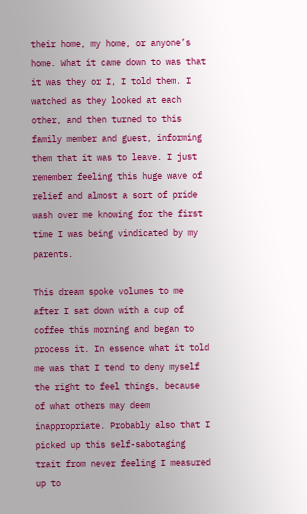their home, my home, or anyone’s home. What it came down to was that it was they or I, I told them. I watched as they looked at each other, and then turned to this family member and guest, informing them that it was to leave. I just remember feeling this huge wave of relief and almost a sort of pride wash over me knowing for the first time I was being vindicated by my parents.

This dream spoke volumes to me after I sat down with a cup of coffee this morning and began to process it. In essence what it told me was that I tend to deny myself the right to feel things, because of what others may deem inappropriate. Probably also that I picked up this self-sabotaging trait from never feeling I measured up to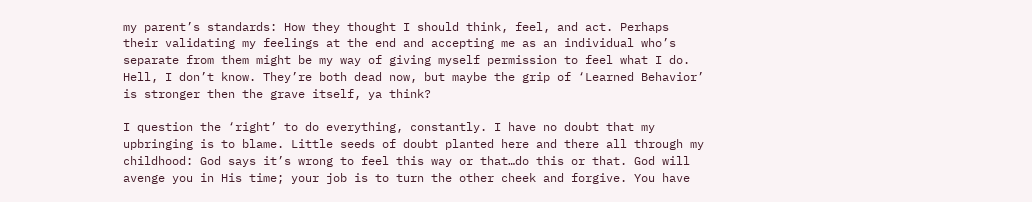my parent’s standards: How they thought I should think, feel, and act. Perhaps their validating my feelings at the end and accepting me as an individual who’s separate from them might be my way of giving myself permission to feel what I do. Hell, I don’t know. They’re both dead now, but maybe the grip of ‘Learned Behavior’ is stronger then the grave itself, ya think?

I question the ‘right’ to do everything, constantly. I have no doubt that my upbringing is to blame. Little seeds of doubt planted here and there all through my childhood: God says it’s wrong to feel this way or that…do this or that. God will avenge you in His time; your job is to turn the other cheek and forgive. You have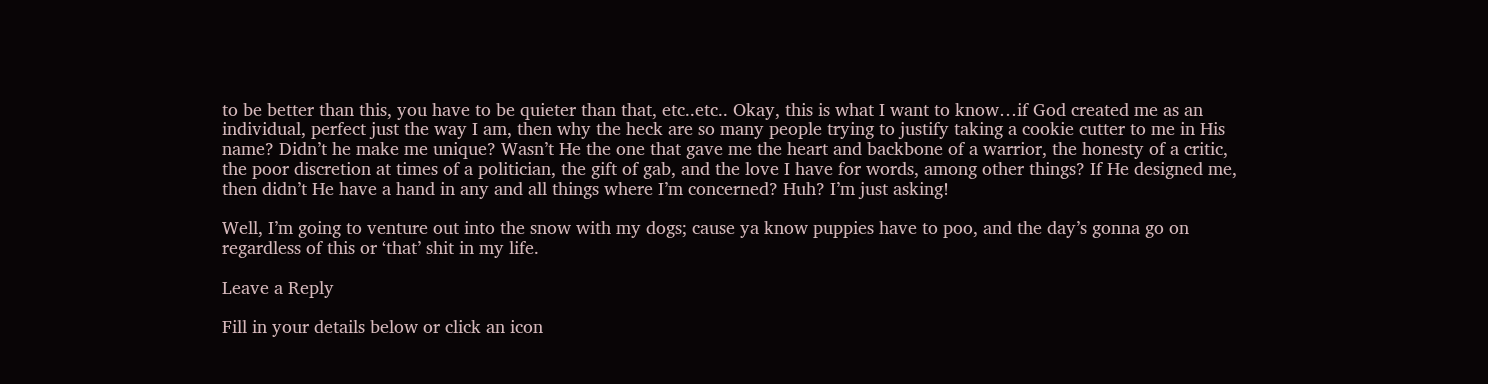to be better than this, you have to be quieter than that, etc..etc.. Okay, this is what I want to know…if God created me as an individual, perfect just the way I am, then why the heck are so many people trying to justify taking a cookie cutter to me in His name? Didn’t he make me unique? Wasn’t He the one that gave me the heart and backbone of a warrior, the honesty of a critic, the poor discretion at times of a politician, the gift of gab, and the love I have for words, among other things? If He designed me, then didn’t He have a hand in any and all things where I’m concerned? Huh? I’m just asking!

Well, I’m going to venture out into the snow with my dogs; cause ya know puppies have to poo, and the day’s gonna go on regardless of this or ‘that’ shit in my life.

Leave a Reply

Fill in your details below or click an icon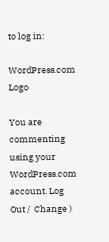to log in:

WordPress.com Logo

You are commenting using your WordPress.com account. Log Out /  Change )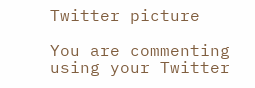Twitter picture

You are commenting using your Twitter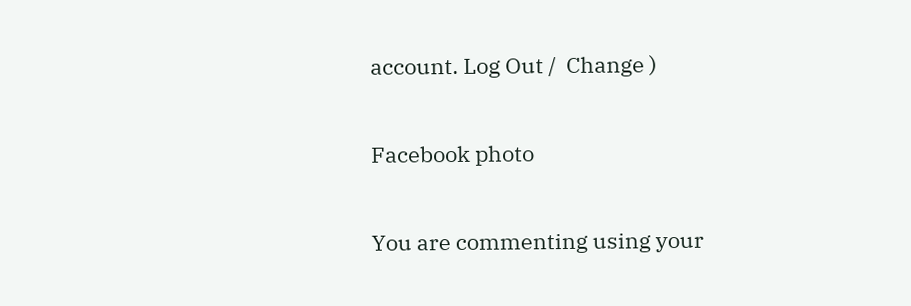account. Log Out /  Change )

Facebook photo

You are commenting using your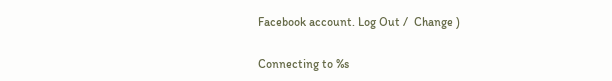Facebook account. Log Out /  Change )

Connecting to %s